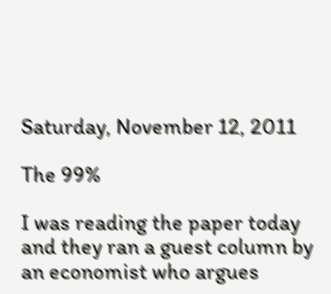Saturday, November 12, 2011

The 99%

I was reading the paper today and they ran a guest column by an economist who argues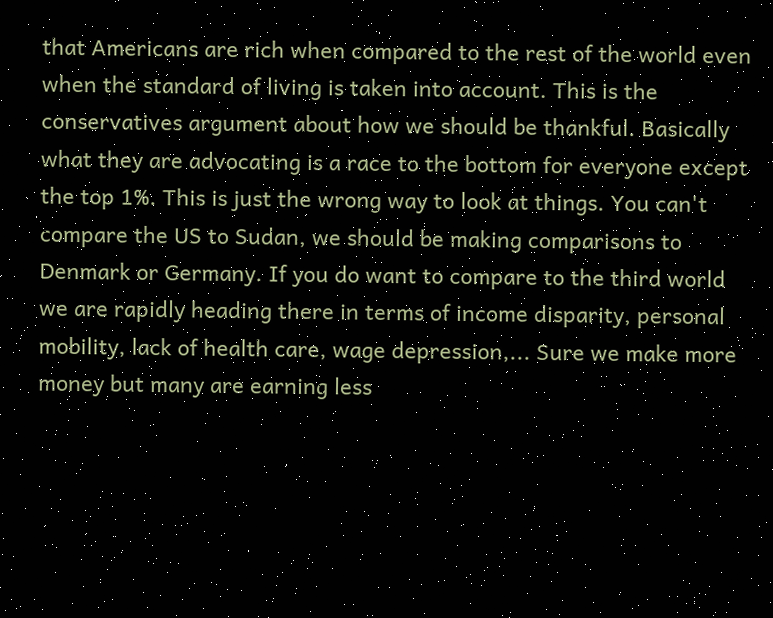that Americans are rich when compared to the rest of the world even when the standard of living is taken into account. This is the conservatives argument about how we should be thankful. Basically what they are advocating is a race to the bottom for everyone except the top 1%. This is just the wrong way to look at things. You can't compare the US to Sudan, we should be making comparisons to Denmark or Germany. If you do want to compare to the third world we are rapidly heading there in terms of income disparity, personal mobility, lack of health care, wage depression,... Sure we make more money but many are earning less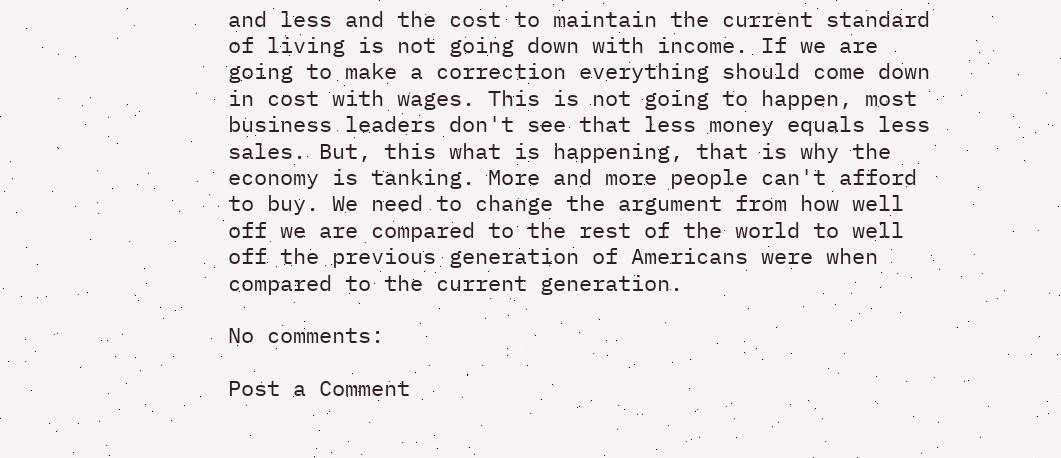and less and the cost to maintain the current standard of living is not going down with income. If we are going to make a correction everything should come down in cost with wages. This is not going to happen, most business leaders don't see that less money equals less sales. But, this what is happening, that is why the economy is tanking. More and more people can't afford to buy. We need to change the argument from how well off we are compared to the rest of the world to well off the previous generation of Americans were when compared to the current generation.

No comments:

Post a Comment